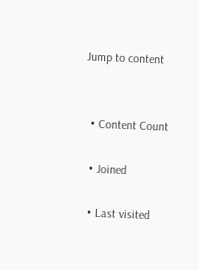Jump to content


  • Content Count

  • Joined

  • Last visited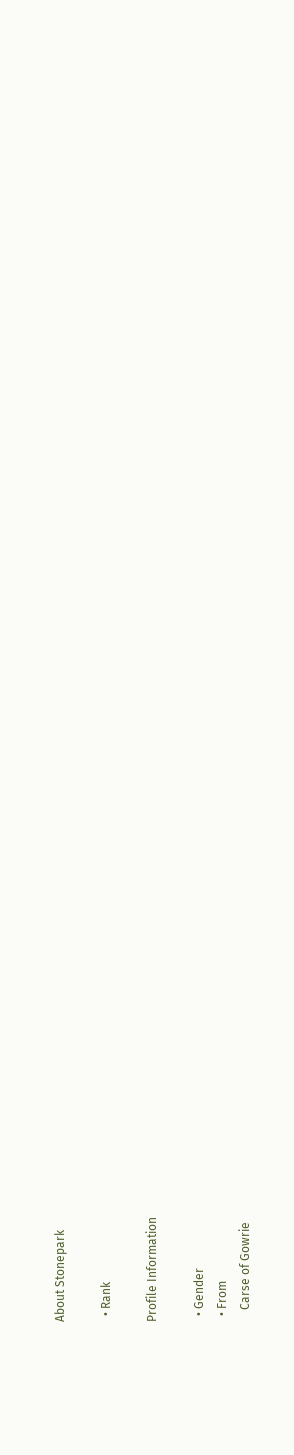About Stonepark

  • Rank

Profile Information

  • Gender
  • From
    Carse of Gowrie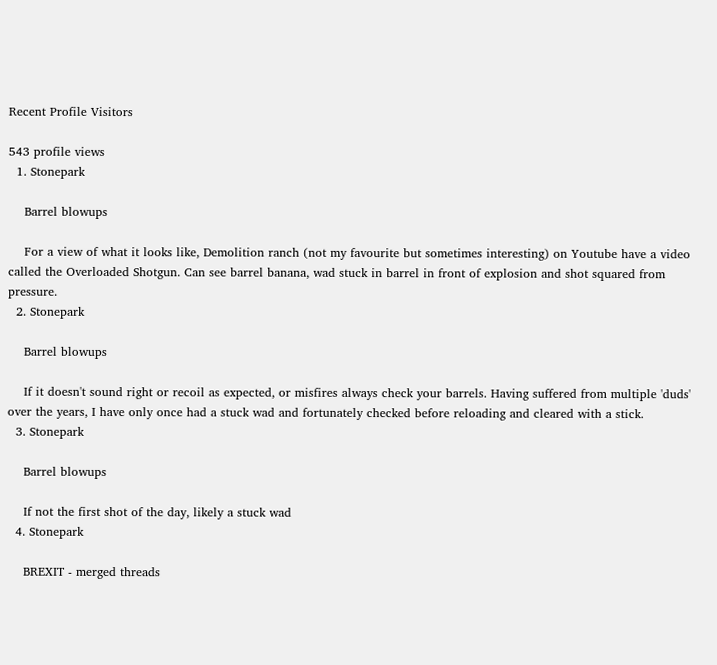Recent Profile Visitors

543 profile views
  1. Stonepark

    Barrel blowups

    For a view of what it looks like, Demolition ranch (not my favourite but sometimes interesting) on Youtube have a video called the Overloaded Shotgun. Can see barrel banana, wad stuck in barrel in front of explosion and shot squared from pressure.
  2. Stonepark

    Barrel blowups

    If it doesn't sound right or recoil as expected, or misfires always check your barrels. Having suffered from multiple 'duds' over the years, I have only once had a stuck wad and fortunately checked before reloading and cleared with a stick.
  3. Stonepark

    Barrel blowups

    If not the first shot of the day, likely a stuck wad
  4. Stonepark

    BREXIT - merged threads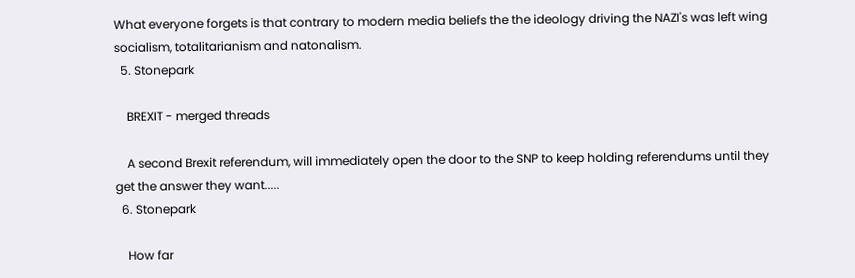What everyone forgets is that contrary to modern media beliefs the the ideology driving the NAZI's was left wing socialism, totalitarianism and natonalism.
  5. Stonepark

    BREXIT - merged threads

    A second Brexit referendum, will immediately open the door to the SNP to keep holding referendums until they get the answer they want.....
  6. Stonepark

    How far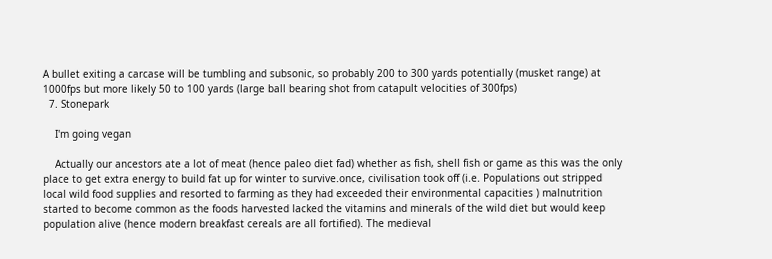A bullet exiting a carcase will be tumbling and subsonic, so probably 200 to 300 yards potentially (musket range) at 1000fps but more likely 50 to 100 yards (large ball bearing shot from catapult velocities of 300fps)
  7. Stonepark

    I'm going vegan

    Actually our ancestors ate a lot of meat (hence paleo diet fad) whether as fish, shell fish or game as this was the only place to get extra energy to build fat up for winter to survive.once, civilisation took off (i.e. Populations out stripped local wild food supplies and resorted to farming as they had exceeded their environmental capacities ) malnutrition started to become common as the foods harvested lacked the vitamins and minerals of the wild diet but would keep population alive (hence modern breakfast cereals are all fortified). The medieval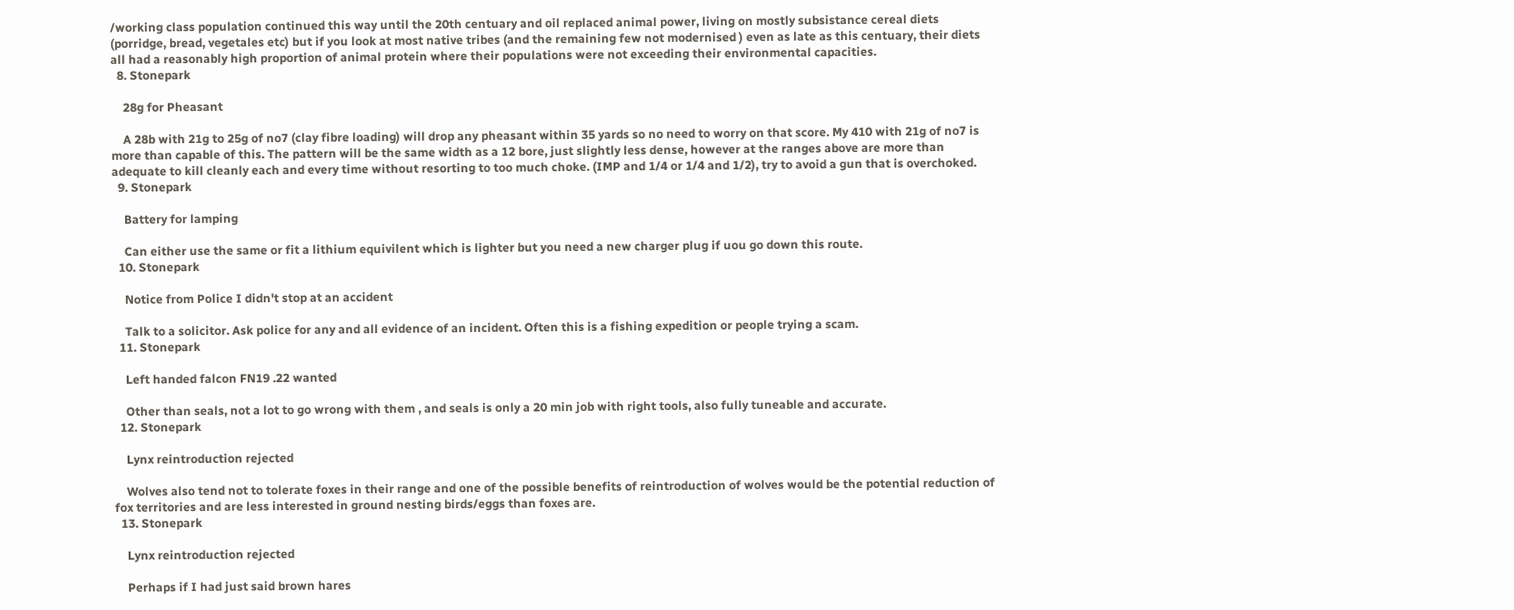/working class population continued this way until the 20th centuary and oil replaced animal power, living on mostly subsistance cereal diets (porridge, bread, vegetales etc) but if you look at most native tribes (and the remaining few not modernised ) even as late as this centuary, their diets all had a reasonably high proportion of animal protein where their populations were not exceeding their environmental capacities.
  8. Stonepark

    28g for Pheasant

    A 28b with 21g to 25g of no7 (clay fibre loading) will drop any pheasant within 35 yards so no need to worry on that score. My 410 with 21g of no7 is more than capable of this. The pattern will be the same width as a 12 bore, just slightly less dense, however at the ranges above are more than adequate to kill cleanly each and every time without resorting to too much choke. (IMP and 1/4 or 1/4 and 1/2), try to avoid a gun that is overchoked.
  9. Stonepark

    Battery for lamping

    Can either use the same or fit a lithium equivilent which is lighter but you need a new charger plug if uou go down this route.
  10. Stonepark

    Notice from Police I didn't stop at an accident

    Talk to a solicitor. Ask police for any and all evidence of an incident. Often this is a fishing expedition or people trying a scam.
  11. Stonepark

    Left handed falcon FN19 .22 wanted

    Other than seals, not a lot to go wrong with them , and seals is only a 20 min job with right tools, also fully tuneable and accurate.
  12. Stonepark

    Lynx reintroduction rejected

    Wolves also tend not to tolerate foxes in their range and one of the possible benefits of reintroduction of wolves would be the potential reduction of fox territories and are less interested in ground nesting birds/eggs than foxes are.
  13. Stonepark

    Lynx reintroduction rejected

    Perhaps if I had just said brown hares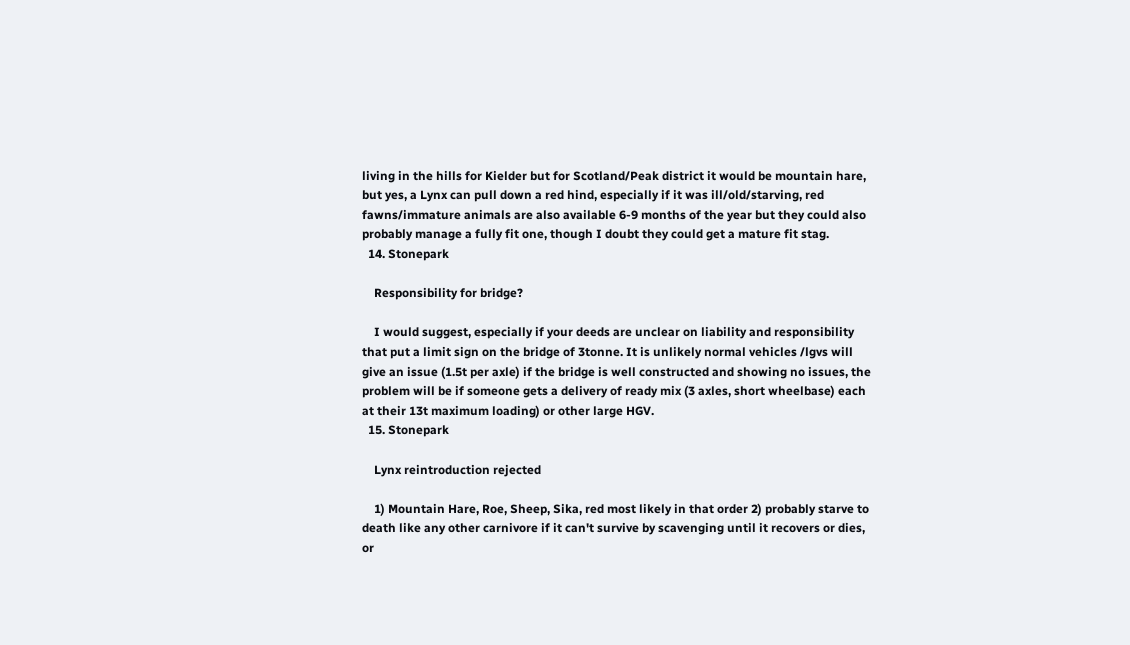living in the hills for Kielder but for Scotland/Peak district it would be mountain hare, but yes, a Lynx can pull down a red hind, especially if it was ill/old/starving, red fawns/immature animals are also available 6-9 months of the year but they could also probably manage a fully fit one, though I doubt they could get a mature fit stag.
  14. Stonepark

    Responsibility for bridge?

    I would suggest, especially if your deeds are unclear on liability and responsibility that put a limit sign on the bridge of 3tonne. It is unlikely normal vehicles /lgvs will give an issue (1.5t per axle) if the bridge is well constructed and showing no issues, the problem will be if someone gets a delivery of ready mix (3 axles, short wheelbase) each at their 13t maximum loading) or other large HGV.
  15. Stonepark

    Lynx reintroduction rejected

    1) Mountain Hare, Roe, Sheep, Sika, red most likely in that order 2) probably starve to death like any other carnivore if it can't survive by scavenging until it recovers or dies, or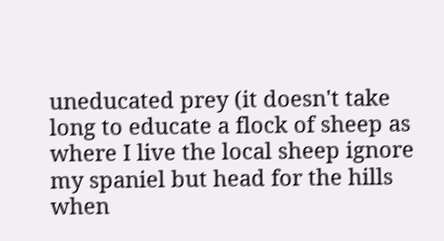uneducated prey (it doesn't take long to educate a flock of sheep as where I live the local sheep ignore my spaniel but head for the hills when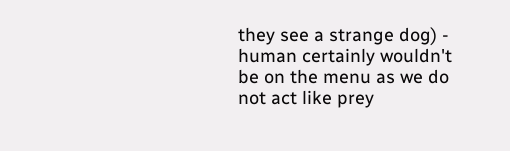they see a strange dog) - human certainly wouldn't be on the menu as we do not act like prey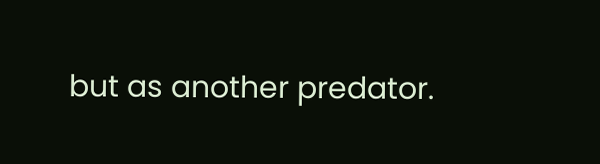but as another predator.